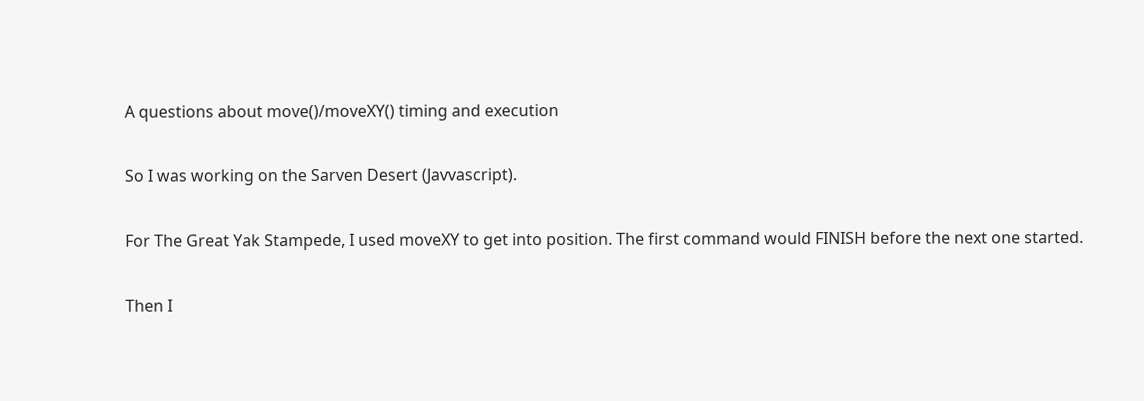A questions about move()/moveXY() timing and execution

So I was working on the Sarven Desert (Javvascript).

For The Great Yak Stampede, I used moveXY to get into position. The first command would FINISH before the next one started.

Then I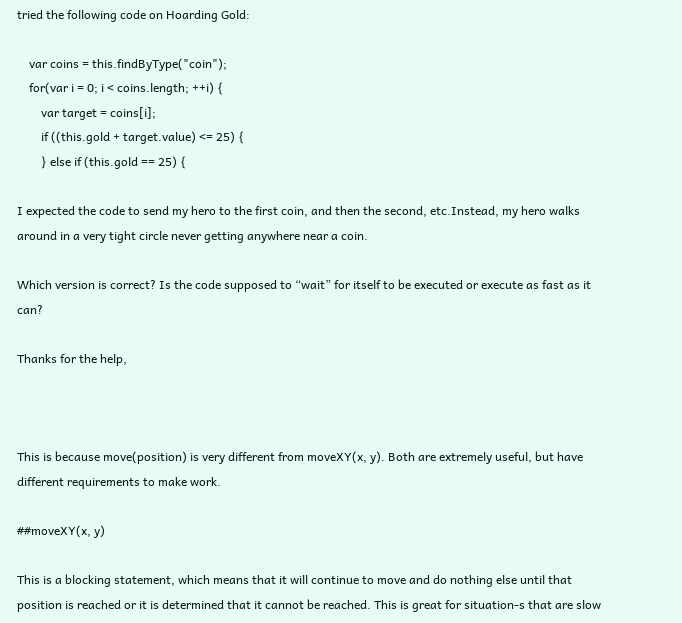tried the following code on Hoarding Gold:

    var coins = this.findByType("coin");
    for(var i = 0; i < coins.length; ++i) {
        var target = coins[i];
        if ((this.gold + target.value) <= 25) {
        } else if (this.gold == 25) {

I expected the code to send my hero to the first coin, and then the second, etc.Instead, my hero walks around in a very tight circle never getting anywhere near a coin.

Which version is correct? Is the code supposed to “wait” for itself to be executed or execute as fast as it can?

Thanks for the help,



This is because move(position) is very different from moveXY(x, y). Both are extremely useful, but have different requirements to make work.

##moveXY(x, y)

This is a blocking statement, which means that it will continue to move and do nothing else until that position is reached or it is determined that it cannot be reached. This is great for situation-s that are slow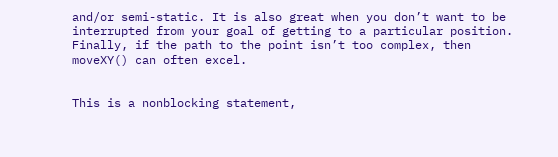and/or semi-static. It is also great when you don’t want to be interrupted from your goal of getting to a particular position. Finally, if the path to the point isn’t too complex, then moveXY() can often excel.


This is a nonblocking statement,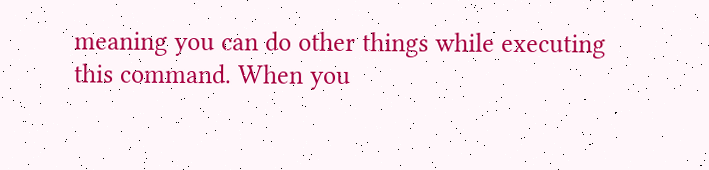meaning you can do other things while executing this command. When you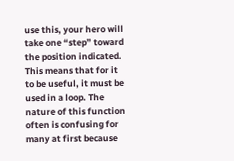use this, your hero will take one “step” toward the position indicated. This means that for it to be useful, it must be used in a loop. The nature of this function often is confusing for many at first because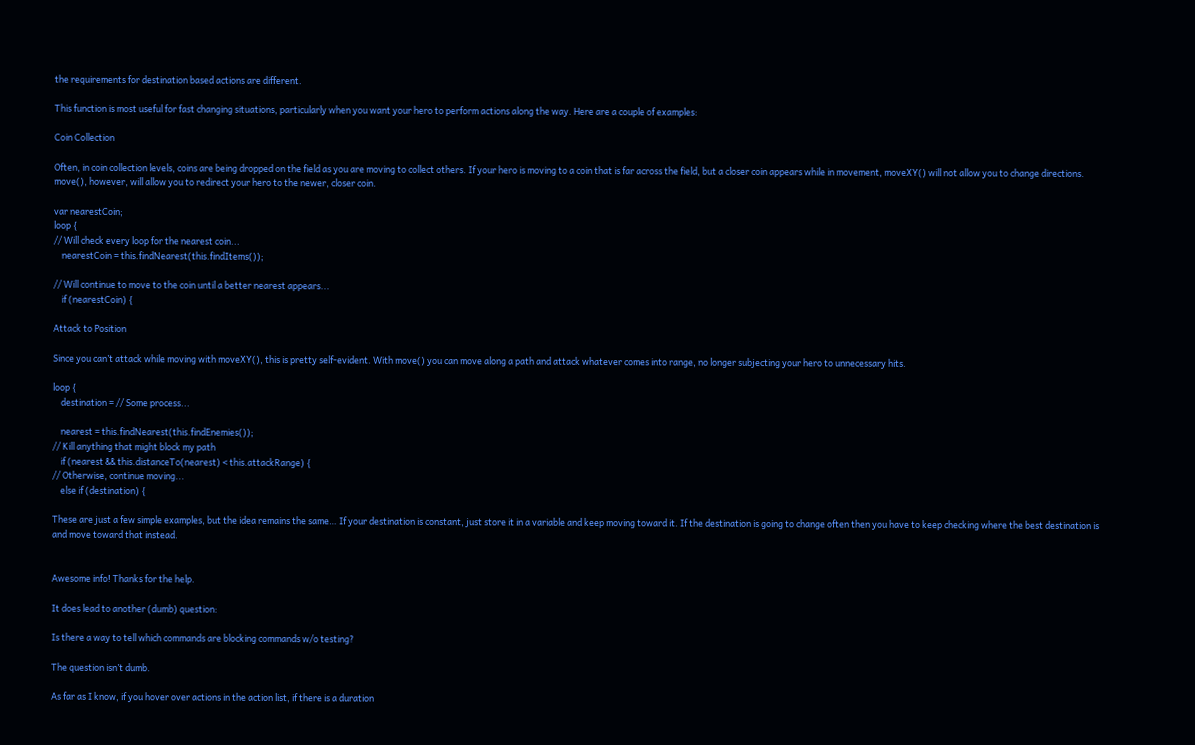the requirements for destination based actions are different.

This function is most useful for fast changing situations, particularly when you want your hero to perform actions along the way. Here are a couple of examples:

Coin Collection

Often, in coin collection levels, coins are being dropped on the field as you are moving to collect others. If your hero is moving to a coin that is far across the field, but a closer coin appears while in movement, moveXY() will not allow you to change directions. move(), however, will allow you to redirect your hero to the newer, closer coin.

var nearestCoin;
loop {
// Will check every loop for the nearest coin...
    nearestCoin = this.findNearest(this.findItems());

// Will continue to move to the coin until a better nearest appears...
    if (nearestCoin) {

Attack to Position

Since you can’t attack while moving with moveXY(), this is pretty self-evident. With move() you can move along a path and attack whatever comes into range, no longer subjecting your hero to unnecessary hits.

loop {
    destination = // Some process...

    nearest = this.findNearest(this.findEnemies());
// Kill anything that might block my path
    if (nearest && this.distanceTo(nearest) < this.attackRange) {
// Otherwise, continue moving...
    else if (destination) {

These are just a few simple examples, but the idea remains the same… If your destination is constant, just store it in a variable and keep moving toward it. If the destination is going to change often then you have to keep checking where the best destination is and move toward that instead.


Awesome info! Thanks for the help.

It does lead to another (dumb) question:

Is there a way to tell which commands are blocking commands w/o testing?

The question isn’t dumb.

As far as I know, if you hover over actions in the action list, if there is a duration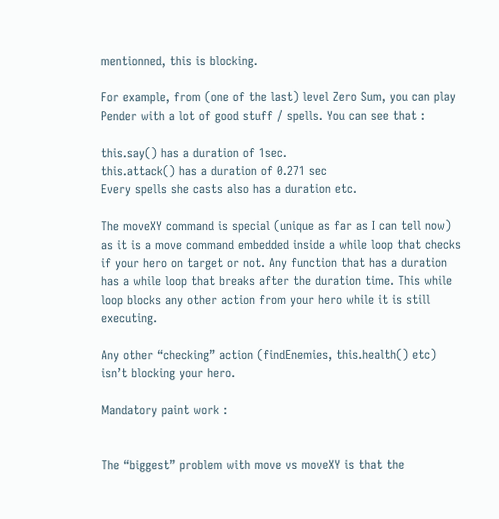mentionned, this is blocking.

For example, from (one of the last) level Zero Sum, you can play Pender with a lot of good stuff / spells. You can see that :

this.say() has a duration of 1sec.
this.attack() has a duration of 0.271 sec
Every spells she casts also has a duration etc.

The moveXY command is special (unique as far as I can tell now) as it is a move command embedded inside a while loop that checks if your hero on target or not. Any function that has a duration has a while loop that breaks after the duration time. This while loop blocks any other action from your hero while it is still executing.

Any other “checking” action (findEnemies, this.health() etc) isn’t blocking your hero.

Mandatory paint work :


The “biggest” problem with move vs moveXY is that the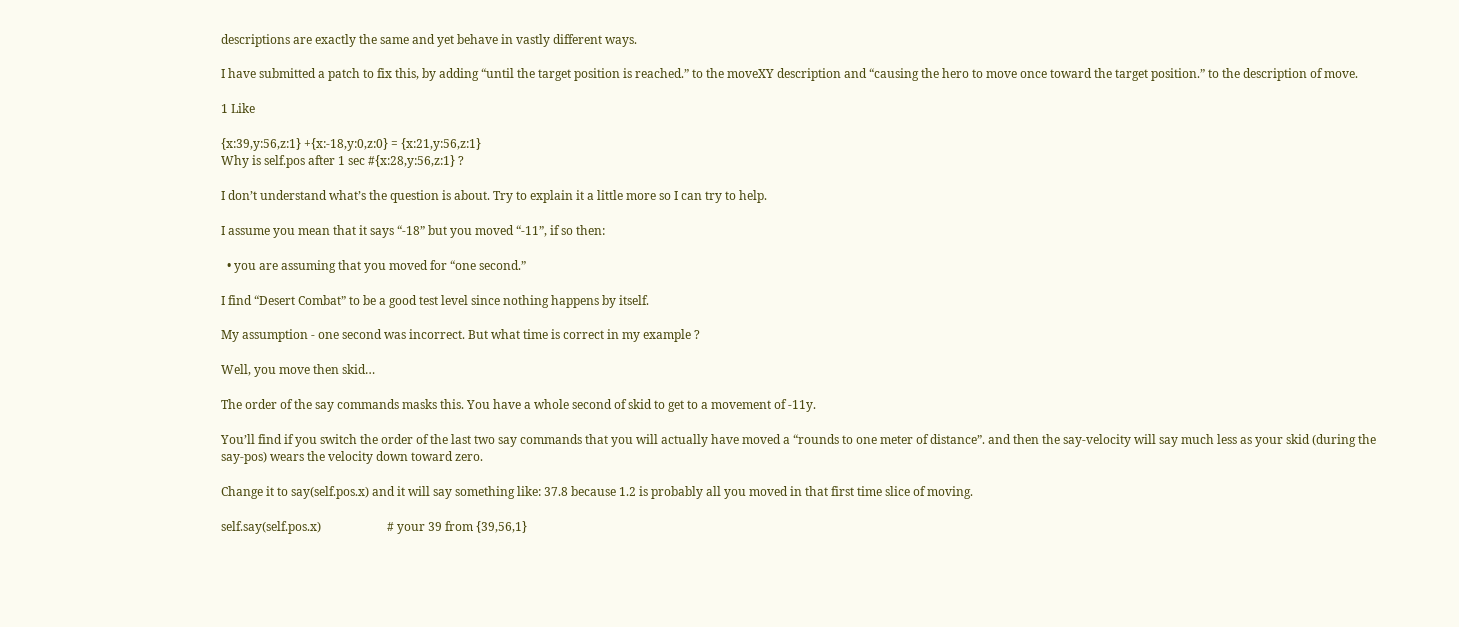descriptions are exactly the same and yet behave in vastly different ways.

I have submitted a patch to fix this, by adding “until the target position is reached.” to the moveXY description and “causing the hero to move once toward the target position.” to the description of move.

1 Like

{x:39,y:56,z:1} +{x:-18,y:0,z:0} = {x:21,y:56,z:1}
Why is self.pos after 1 sec #{x:28,y:56,z:1} ?

I don’t understand what’s the question is about. Try to explain it a little more so I can try to help.

I assume you mean that it says “-18” but you moved “-11”, if so then:

  • you are assuming that you moved for “one second.”

I find “Desert Combat” to be a good test level since nothing happens by itself.

My assumption - one second was incorrect. But what time is correct in my example ?

Well, you move then skid…

The order of the say commands masks this. You have a whole second of skid to get to a movement of -11y.

You’ll find if you switch the order of the last two say commands that you will actually have moved a “rounds to one meter of distance”. and then the say-velocity will say much less as your skid (during the say-pos) wears the velocity down toward zero.

Change it to say(self.pos.x) and it will say something like: 37.8 because 1.2 is probably all you moved in that first time slice of moving.

self.say(self.pos.x)                      # your 39 from {39,56,1}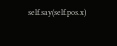self.say(self.pos.x)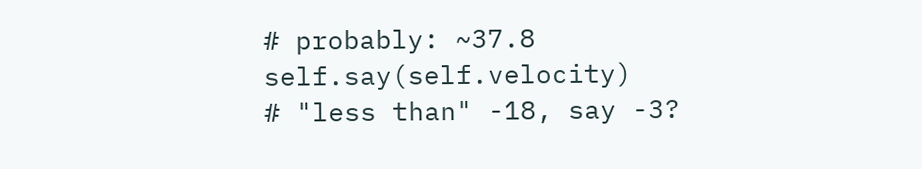# probably: ~37.8
self.say(self.velocity)                   # "less than" -18, say -3?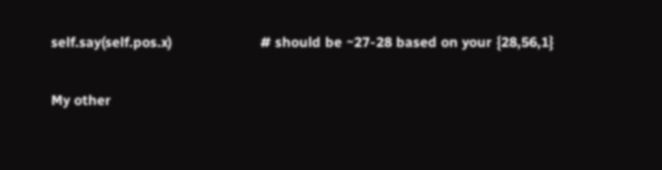self.say(self.pos.x)                      # should be ~27-28 based on your {28,56,1}

My other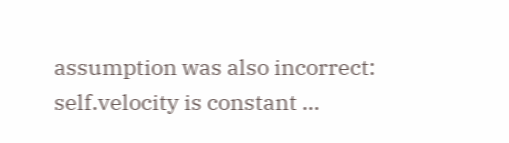assumption was also incorrect: self.velocity is constant …